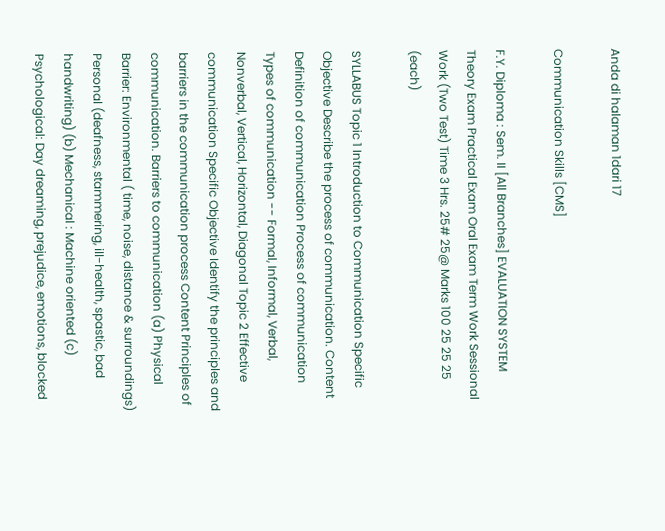Anda di halaman 1dari 17

Communication Skills [CMS]

F.Y. Diploma : Sem. II [All Branches] EVALUATION SYSTEM Theory Exam Practical Exam Oral Exam Term Work Sessional Work (Two Test) Time 3 Hrs. 25# 25@ Marks 100 25 25 25 (each)

SYLLABUS Topic 1 Introduction to Communication Specific Objective Describe the process of communication. Content Definition of communication Process of communication Types of communication -- Formal, Informal, Verbal, Nonverbal, Vertical, Horizontal, Diagonal Topic 2 Effective communication Specific Objective Identify the principles and barriers in the communication process Content Principles of communication. Barriers to communication (a) Physical Barrier: Environmental ( time, noise, distance & surroundings) Personal (deafness, stammering, ill-health, spastic, bad handwriting) (b) Mechanical : Machine oriented (c) Psychological: Day dreaming, prejudice, emotions, blocked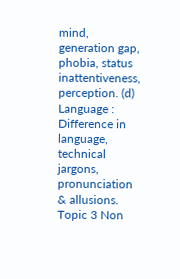mind, generation gap, phobia, status inattentiveness, perception. (d) Language : Difference in language, technical jargons, pronunciation & allusions. Topic 3 Non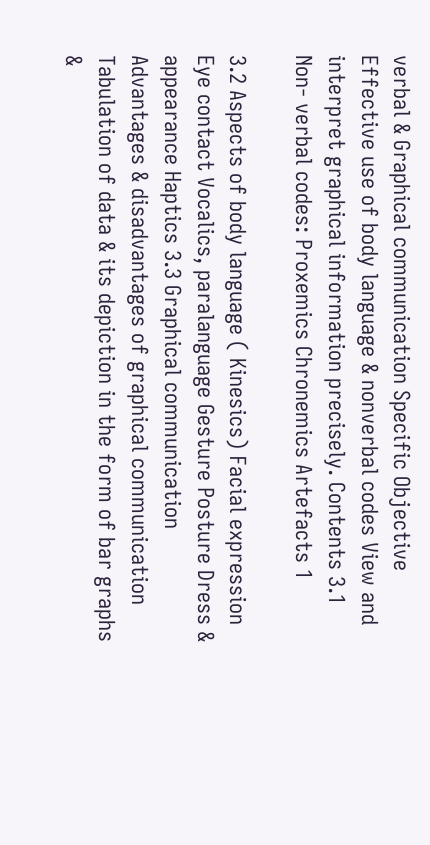verbal & Graphical communication Specific Objective Effective use of body language & nonverbal codes View and interpret graphical information precisely. Contents 3.1 Non- verbal codes: Proxemics Chronemics Artefacts 1

3.2 Aspects of body language ( Kinesics) Facial expression Eye contact Vocalics, paralanguage Gesture Posture Dress & appearance Haptics 3.3 Graphical communication Advantages & disadvantages of graphical communication Tabulation of data & its depiction in the form of bar graphs &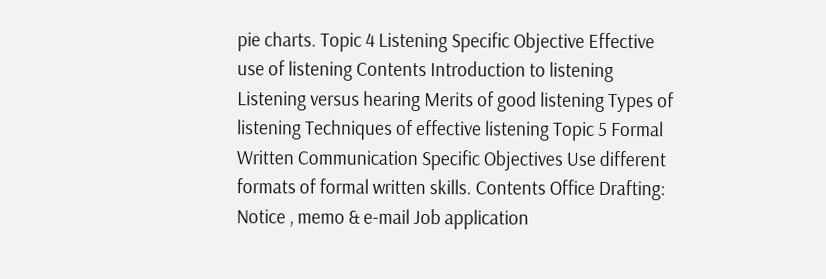pie charts. Topic 4 Listening Specific Objective Effective use of listening Contents Introduction to listening Listening versus hearing Merits of good listening Types of listening Techniques of effective listening Topic 5 Formal Written Communication Specific Objectives Use different formats of formal written skills. Contents Office Drafting: Notice , memo & e-mail Job application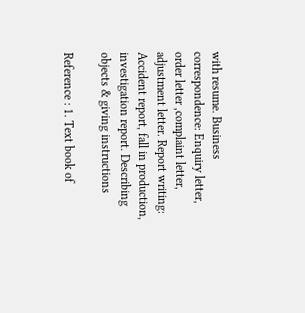with resume. Business correspondence: Enquiry letter, order letter ,complaint letter, adjustment letter. Report writing: Accident report, fall in production, investigation report. Describing objects & giving instructions

Reference : 1. Text book of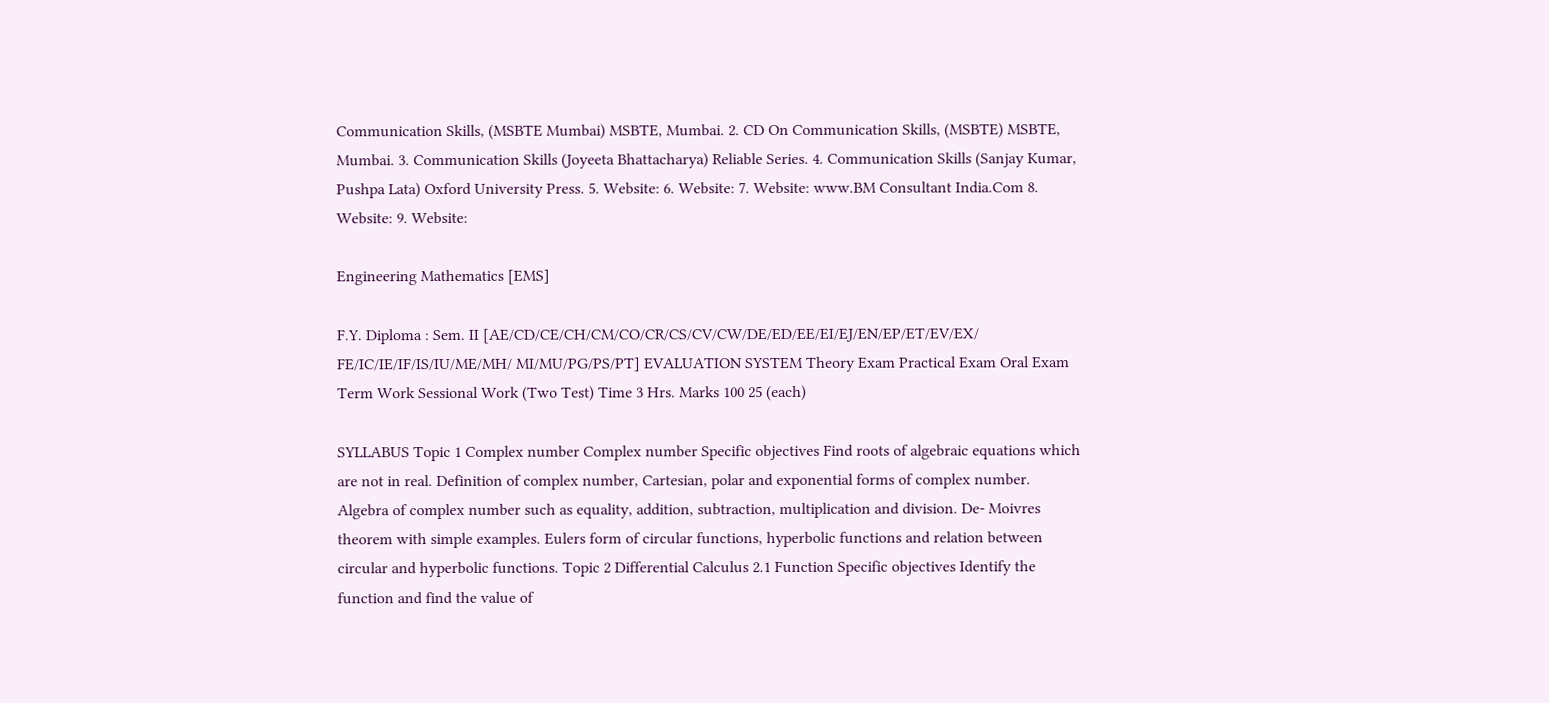Communication Skills, (MSBTE Mumbai) MSBTE, Mumbai. 2. CD On Communication Skills, (MSBTE) MSBTE, Mumbai. 3. Communication Skills (Joyeeta Bhattacharya) Reliable Series. 4. Communication Skills (Sanjay Kumar, Pushpa Lata) Oxford University Press. 5. Website: 6. Website: 7. Website: www.BM Consultant India.Com 8. Website: 9. Website:

Engineering Mathematics [EMS]

F.Y. Diploma : Sem. II [AE/CD/CE/CH/CM/CO/CR/CS/CV/CW/DE/ED/EE/EI/EJ/EN/EP/ET/EV/EX/ FE/IC/IE/IF/IS/IU/ME/MH/ MI/MU/PG/PS/PT] EVALUATION SYSTEM Theory Exam Practical Exam Oral Exam Term Work Sessional Work (Two Test) Time 3 Hrs. Marks 100 25 (each)

SYLLABUS Topic 1 Complex number Complex number Specific objectives Find roots of algebraic equations which are not in real. Definition of complex number, Cartesian, polar and exponential forms of complex number. Algebra of complex number such as equality, addition, subtraction, multiplication and division. De- Moivres theorem with simple examples. Eulers form of circular functions, hyperbolic functions and relation between circular and hyperbolic functions. Topic 2 Differential Calculus 2.1 Function Specific objectives Identify the function and find the value of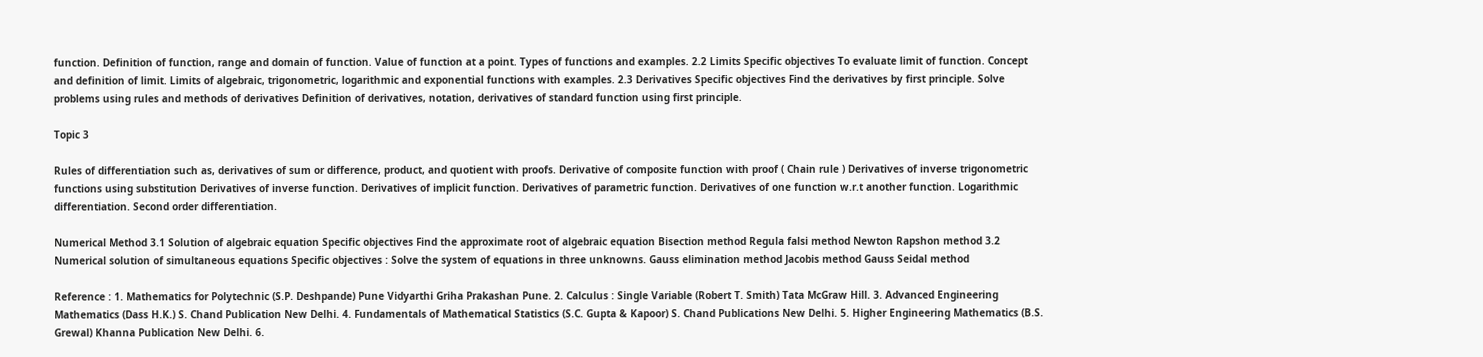function. Definition of function, range and domain of function. Value of function at a point. Types of functions and examples. 2.2 Limits Specific objectives To evaluate limit of function. Concept and definition of limit. Limits of algebraic, trigonometric, logarithmic and exponential functions with examples. 2.3 Derivatives Specific objectives Find the derivatives by first principle. Solve problems using rules and methods of derivatives Definition of derivatives, notation, derivatives of standard function using first principle.

Topic 3

Rules of differentiation such as, derivatives of sum or difference, product, and quotient with proofs. Derivative of composite function with proof ( Chain rule ) Derivatives of inverse trigonometric functions using substitution Derivatives of inverse function. Derivatives of implicit function. Derivatives of parametric function. Derivatives of one function w.r.t another function. Logarithmic differentiation. Second order differentiation.

Numerical Method 3.1 Solution of algebraic equation Specific objectives Find the approximate root of algebraic equation Bisection method Regula falsi method Newton Rapshon method 3.2 Numerical solution of simultaneous equations Specific objectives : Solve the system of equations in three unknowns. Gauss elimination method Jacobis method Gauss Seidal method

Reference : 1. Mathematics for Polytechnic (S.P. Deshpande) Pune Vidyarthi Griha Prakashan Pune. 2. Calculus : Single Variable (Robert T. Smith) Tata McGraw Hill. 3. Advanced Engineering Mathematics (Dass H.K.) S. Chand Publication New Delhi. 4. Fundamentals of Mathematical Statistics (S.C. Gupta & Kapoor) S. Chand Publications New Delhi. 5. Higher Engineering Mathematics (B.S. Grewal) Khanna Publication New Delhi. 6.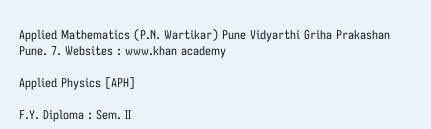Applied Mathematics (P.N. Wartikar) Pune Vidyarthi Griha Prakashan Pune. 7. Websites : www.khan academy

Applied Physics [APH]

F.Y. Diploma : Sem. II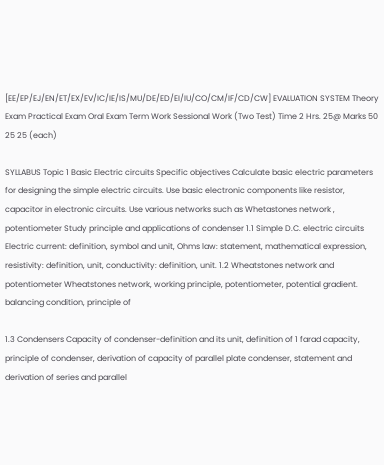[EE/EP/EJ/EN/ET/EX/EV/IC/IE/IS/MU/DE/ED/EI/IU/CO/CM/IF/CD/CW] EVALUATION SYSTEM Theory Exam Practical Exam Oral Exam Term Work Sessional Work (Two Test) Time 2 Hrs. 25@ Marks 50 25 25 (each)

SYLLABUS Topic 1 Basic Electric circuits Specific objectives Calculate basic electric parameters for designing the simple electric circuits. Use basic electronic components like resistor, capacitor in electronic circuits. Use various networks such as Whetastones network , potentiometer Study principle and applications of condenser 1.1 Simple D.C. electric circuits Electric current: definition, symbol and unit, Ohms law: statement, mathematical expression, resistivity: definition, unit, conductivity: definition, unit. 1.2 Wheatstones network and potentiometer Wheatstones network, working principle, potentiometer, potential gradient. balancing condition, principle of

1.3 Condensers Capacity of condenser-definition and its unit, definition of 1 farad capacity, principle of condenser, derivation of capacity of parallel plate condenser, statement and derivation of series and parallel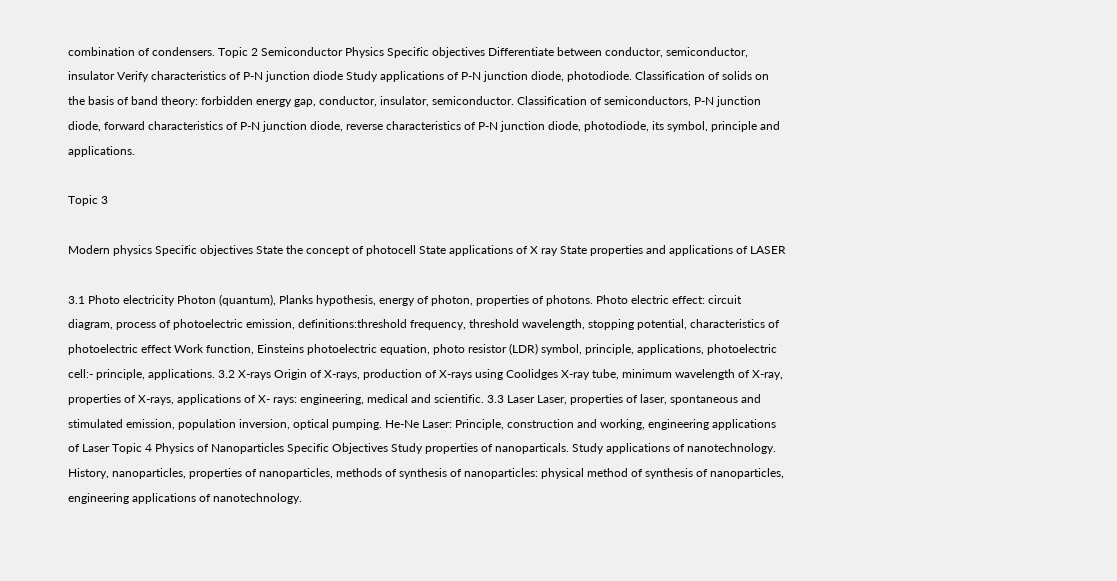combination of condensers. Topic 2 Semiconductor Physics Specific objectives Differentiate between conductor, semiconductor, insulator Verify characteristics of P-N junction diode Study applications of P-N junction diode, photodiode. Classification of solids on the basis of band theory: forbidden energy gap, conductor, insulator, semiconductor. Classification of semiconductors, P-N junction diode, forward characteristics of P-N junction diode, reverse characteristics of P-N junction diode, photodiode, its symbol, principle and applications.

Topic 3

Modern physics Specific objectives State the concept of photocell State applications of X ray State properties and applications of LASER

3.1 Photo electricity Photon (quantum), Planks hypothesis, energy of photon, properties of photons. Photo electric effect: circuit diagram, process of photoelectric emission, definitions:threshold frequency, threshold wavelength, stopping potential, characteristics of photoelectric effect Work function, Einsteins photoelectric equation, photo resistor (LDR) symbol, principle, applications, photoelectric cell:- principle, applications. 3.2 X-rays Origin of X-rays, production of X-rays using Coolidges X-ray tube, minimum wavelength of X-ray, properties of X-rays, applications of X- rays: engineering, medical and scientific. 3.3 Laser Laser, properties of laser, spontaneous and stimulated emission, population inversion, optical pumping. He-Ne Laser: Principle, construction and working, engineering applications of Laser Topic 4 Physics of Nanoparticles Specific Objectives Study properties of nanoparticals. Study applications of nanotechnology. History, nanoparticles, properties of nanoparticles, methods of synthesis of nanoparticles: physical method of synthesis of nanoparticles, engineering applications of nanotechnology.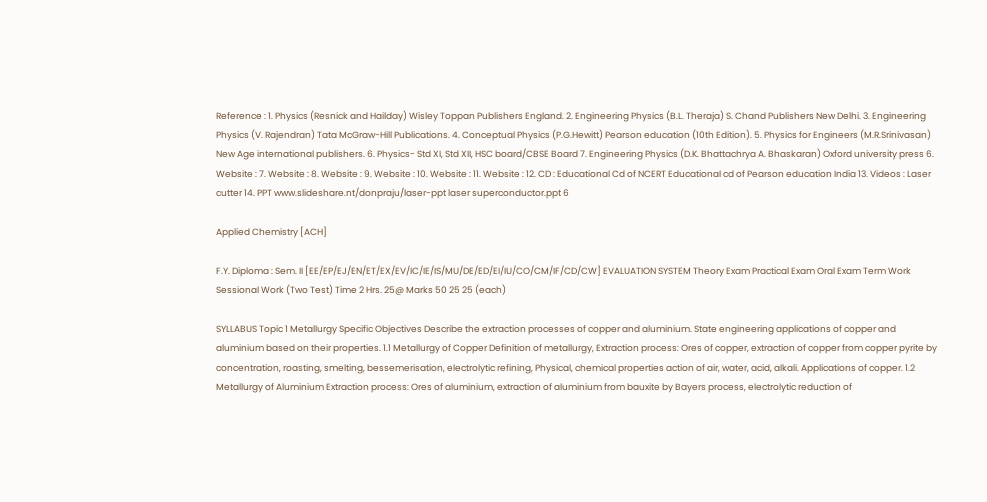Reference : 1. Physics (Resnick and Hailday) Wisley Toppan Publishers England. 2. Engineering Physics (B.L. Theraja) S. Chand Publishers New Delhi. 3. Engineering Physics (V. Rajendran) Tata McGraw-Hill Publications. 4. Conceptual Physics (P.G.Hewitt) Pearson education (10th Edition). 5. Physics for Engineers (M.R.Srinivasan) New Age international publishers. 6. Physics- Std XI, Std XII, HSC board/CBSE Board 7. Engineering Physics (D.K. Bhattachrya A. Bhaskaran) Oxford university press 6. Website : 7. Website : 8. Website : 9. Website : 10. Website : 11. Website : 12. CD : Educational Cd of NCERT Educational cd of Pearson education India 13. Videos : Laser cutter 14. PPT www.slideshare.nt/donpraju/laser-ppt laser superconductor.ppt 6

Applied Chemistry [ACH]

F.Y. Diploma : Sem. II [EE/EP/EJ/EN/ET/EX/EV/IC/IE/IS/MU/DE/ED/EI/IU/CO/CM/IF/CD/CW] EVALUATION SYSTEM Theory Exam Practical Exam Oral Exam Term Work Sessional Work (Two Test) Time 2 Hrs. 25@ Marks 50 25 25 (each)

SYLLABUS Topic 1 Metallurgy Specific Objectives Describe the extraction processes of copper and aluminium. State engineering applications of copper and aluminium based on their properties. 1.1 Metallurgy of Copper Definition of metallurgy, Extraction process: Ores of copper, extraction of copper from copper pyrite by concentration, roasting, smelting, bessemerisation, electrolytic refining, Physical, chemical properties action of air, water, acid, alkali. Applications of copper. 1.2 Metallurgy of Aluminium Extraction process: Ores of aluminium, extraction of aluminium from bauxite by Bayers process, electrolytic reduction of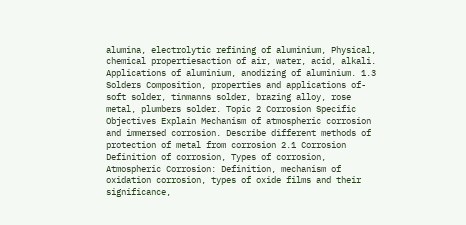alumina, electrolytic refining of aluminium, Physical, chemical propertiesaction of air, water, acid, alkali. Applications of aluminium, anodizing of aluminium. 1.3 Solders Composition, properties and applications of- soft solder, tinmanns solder, brazing alloy, rose metal, plumbers solder. Topic 2 Corrosion Specific Objectives Explain Mechanism of atmospheric corrosion and immersed corrosion. Describe different methods of protection of metal from corrosion 2.1 Corrosion Definition of corrosion, Types of corrosion, Atmospheric Corrosion: Definition, mechanism of oxidation corrosion, types of oxide films and their significance,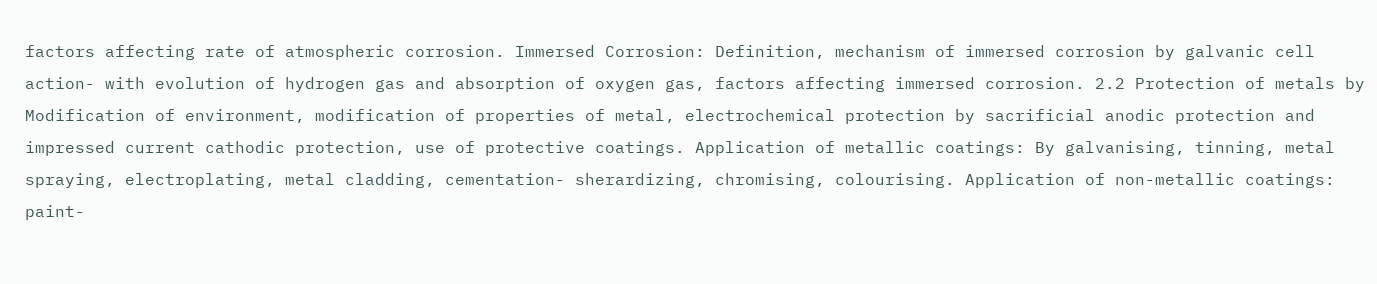factors affecting rate of atmospheric corrosion. Immersed Corrosion: Definition, mechanism of immersed corrosion by galvanic cell action- with evolution of hydrogen gas and absorption of oxygen gas, factors affecting immersed corrosion. 2.2 Protection of metals by Modification of environment, modification of properties of metal, electrochemical protection by sacrificial anodic protection and impressed current cathodic protection, use of protective coatings. Application of metallic coatings: By galvanising, tinning, metal spraying, electroplating, metal cladding, cementation- sherardizing, chromising, colourising. Application of non-metallic coatings: paint-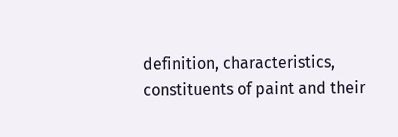definition, characteristics, constituents of paint and their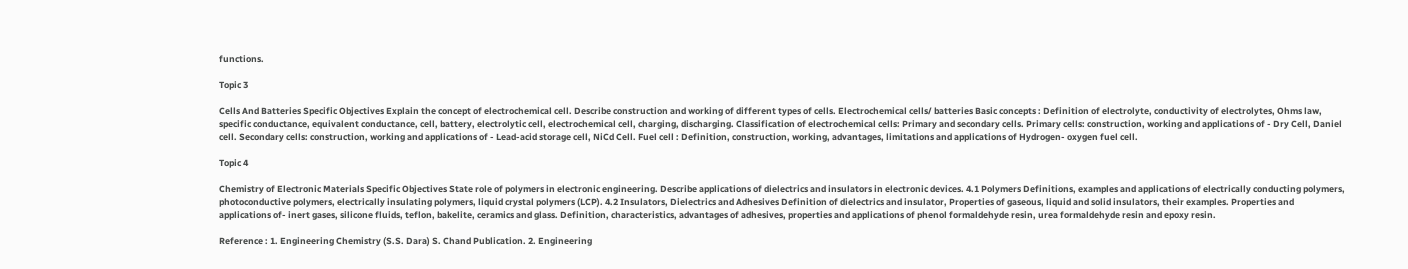functions.

Topic 3

Cells And Batteries Specific Objectives Explain the concept of electrochemical cell. Describe construction and working of different types of cells. Electrochemical cells/ batteries Basic concepts : Definition of electrolyte, conductivity of electrolytes, Ohms law, specific conductance, equivalent conductance, cell, battery, electrolytic cell, electrochemical cell, charging, discharging. Classification of electrochemical cells: Primary and secondary cells. Primary cells: construction, working and applications of - Dry Cell, Daniel cell. Secondary cells: construction, working and applications of - Lead-acid storage cell, NiCd Cell. Fuel cell : Definition, construction, working, advantages, limitations and applications of Hydrogen- oxygen fuel cell.

Topic 4

Chemistry of Electronic Materials Specific Objectives State role of polymers in electronic engineering. Describe applications of dielectrics and insulators in electronic devices. 4.1 Polymers Definitions, examples and applications of electrically conducting polymers, photoconductive polymers, electrically insulating polymers, liquid crystal polymers (LCP). 4.2 Insulators, Dielectrics and Adhesives Definition of dielectrics and insulator, Properties of gaseous, liquid and solid insulators, their examples. Properties and applications of- inert gases, silicone fluids, teflon, bakelite, ceramics and glass. Definition, characteristics, advantages of adhesives, properties and applications of phenol formaldehyde resin, urea formaldehyde resin and epoxy resin.

Reference : 1. Engineering Chemistry (S.S. Dara) S. Chand Publication. 2. Engineering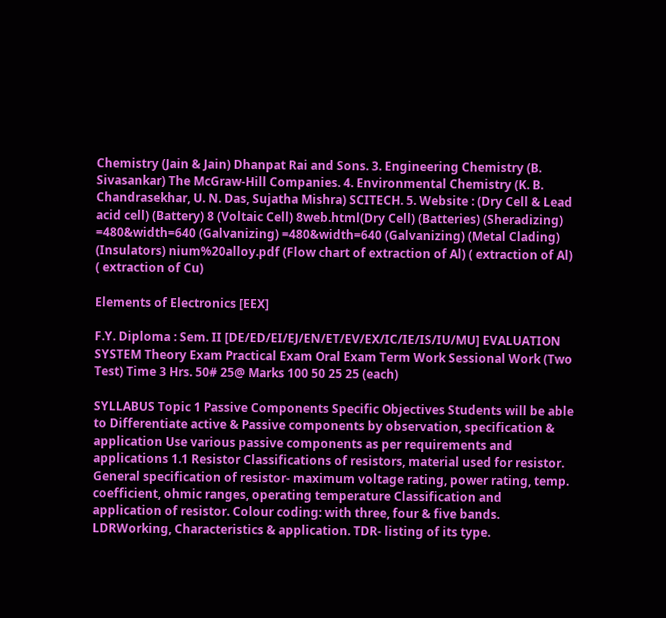Chemistry (Jain & Jain) Dhanpat Rai and Sons. 3. Engineering Chemistry (B. Sivasankar) The McGraw-Hill Companies. 4. Environmental Chemistry (K. B. Chandrasekhar, U. N. Das, Sujatha Mishra) SCITECH. 5. Website : (Dry Cell & Lead acid cell) (Battery) 8 (Voltaic Cell) 8web.html(Dry Cell) (Batteries) (Sheradizing) =480&width=640 (Galvanizing) =480&width=640 (Galvanizing) (Metal Clading) (Insulators) nium%20alloy.pdf (Flow chart of extraction of Al) ( extraction of Al) ( extraction of Cu)

Elements of Electronics [EEX]

F.Y. Diploma : Sem. II [DE/ED/EI/EJ/EN/ET/EV/EX/IC/IE/IS/IU/MU] EVALUATION SYSTEM Theory Exam Practical Exam Oral Exam Term Work Sessional Work (Two Test) Time 3 Hrs. 50# 25@ Marks 100 50 25 25 (each)

SYLLABUS Topic 1 Passive Components Specific Objectives Students will be able to Differentiate active & Passive components by observation, specification & application Use various passive components as per requirements and applications 1.1 Resistor Classifications of resistors, material used for resistor. General specification of resistor- maximum voltage rating, power rating, temp. coefficient, ohmic ranges, operating temperature Classification and application of resistor. Colour coding: with three, four & five bands. LDRWorking, Characteristics & application. TDR- listing of its type.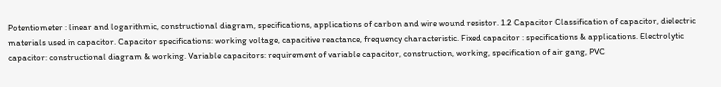Potentiometer : linear and logarithmic, constructional diagram, specifications, applications of carbon and wire wound resistor. 1.2 Capacitor Classification of capacitor, dielectric materials used in capacitor. Capacitor specifications: working voltage, capacitive reactance, frequency characteristic. Fixed capacitor : specifications & applications. Electrolytic capacitor: constructional diagram & working. Variable capacitors: requirement of variable capacitor, construction, working, specification of air gang, PVC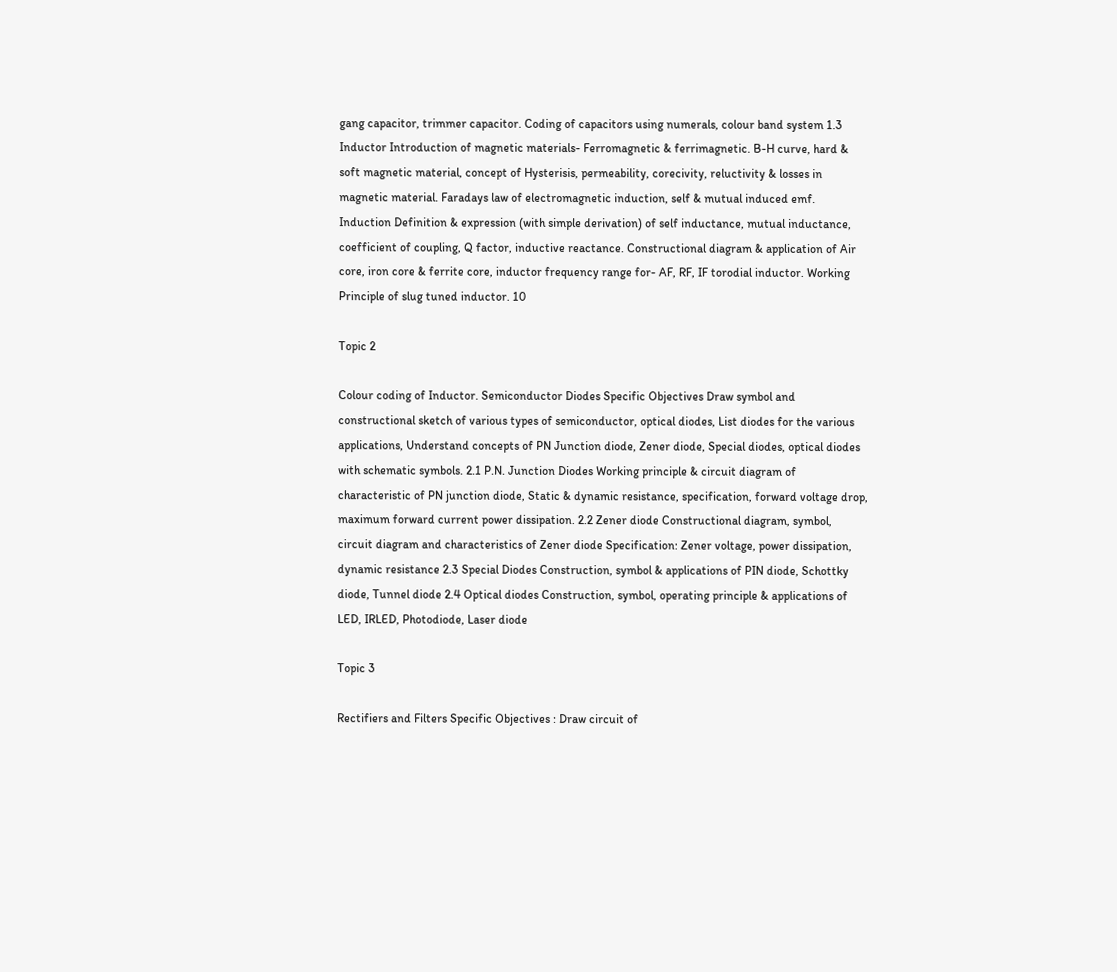gang capacitor, trimmer capacitor. Coding of capacitors using numerals, colour band system 1.3 Inductor Introduction of magnetic materials- Ferromagnetic & ferrimagnetic. B-H curve, hard & soft magnetic material, concept of Hysterisis, permeability, corecivity, reluctivity & losses in magnetic material. Faradays law of electromagnetic induction, self & mutual induced emf. Induction Definition & expression (with simple derivation) of self inductance, mutual inductance, coefficient of coupling, Q factor, inductive reactance. Constructional diagram & application of Air core, iron core & ferrite core, inductor frequency range for- AF, RF, IF torodial inductor. Working Principle of slug tuned inductor. 10

Topic 2

Colour coding of Inductor. Semiconductor Diodes Specific Objectives Draw symbol and constructional sketch of various types of semiconductor, optical diodes, List diodes for the various applications, Understand concepts of PN Junction diode, Zener diode, Special diodes, optical diodes with schematic symbols. 2.1 P.N. Junction Diodes Working principle & circuit diagram of characteristic of PN junction diode, Static & dynamic resistance, specification, forward voltage drop, maximum forward current power dissipation. 2.2 Zener diode Constructional diagram, symbol, circuit diagram and characteristics of Zener diode Specification: Zener voltage, power dissipation, dynamic resistance 2.3 Special Diodes Construction, symbol & applications of PIN diode, Schottky diode, Tunnel diode 2.4 Optical diodes Construction, symbol, operating principle & applications of LED, IRLED, Photodiode, Laser diode

Topic 3

Rectifiers and Filters Specific Objectives : Draw circuit of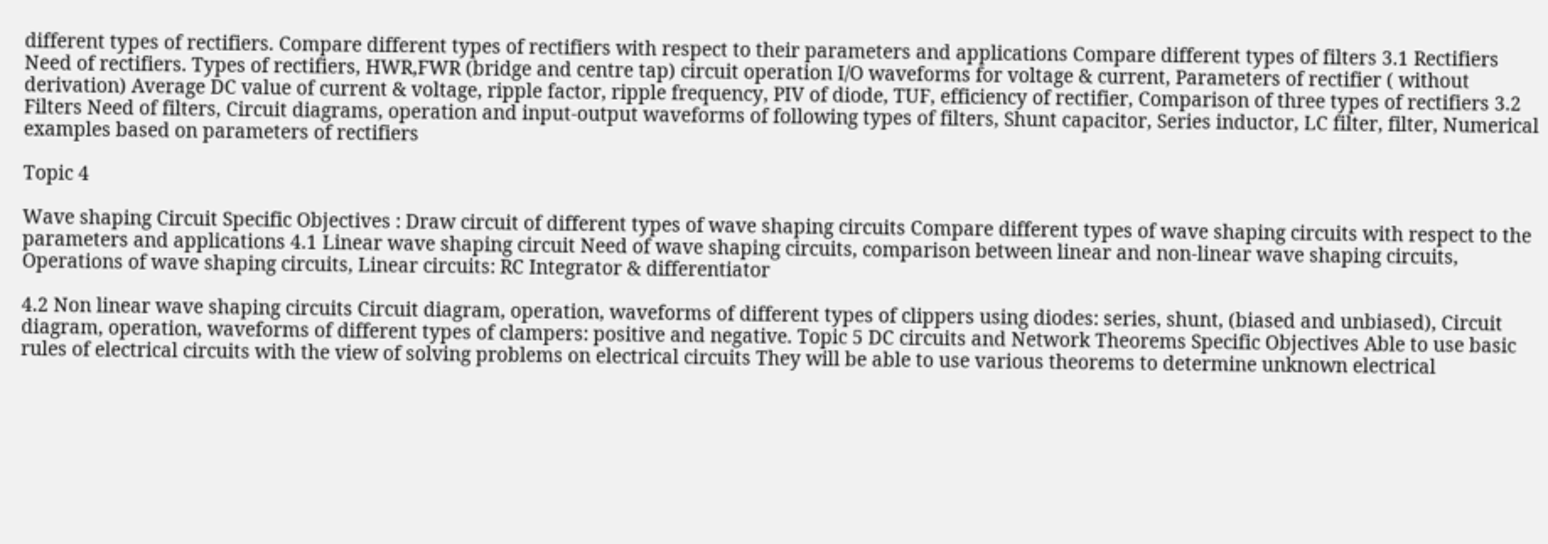different types of rectifiers. Compare different types of rectifiers with respect to their parameters and applications Compare different types of filters 3.1 Rectifiers Need of rectifiers. Types of rectifiers, HWR,FWR (bridge and centre tap) circuit operation I/O waveforms for voltage & current, Parameters of rectifier ( without derivation) Average DC value of current & voltage, ripple factor, ripple frequency, PIV of diode, TUF, efficiency of rectifier, Comparison of three types of rectifiers 3.2 Filters Need of filters, Circuit diagrams, operation and input-output waveforms of following types of filters, Shunt capacitor, Series inductor, LC filter, filter, Numerical examples based on parameters of rectifiers

Topic 4

Wave shaping Circuit Specific Objectives : Draw circuit of different types of wave shaping circuits Compare different types of wave shaping circuits with respect to the parameters and applications 4.1 Linear wave shaping circuit Need of wave shaping circuits, comparison between linear and non-linear wave shaping circuits, Operations of wave shaping circuits, Linear circuits: RC Integrator & differentiator

4.2 Non linear wave shaping circuits Circuit diagram, operation, waveforms of different types of clippers using diodes: series, shunt, (biased and unbiased), Circuit diagram, operation, waveforms of different types of clampers: positive and negative. Topic 5 DC circuits and Network Theorems Specific Objectives Able to use basic rules of electrical circuits with the view of solving problems on electrical circuits They will be able to use various theorems to determine unknown electrical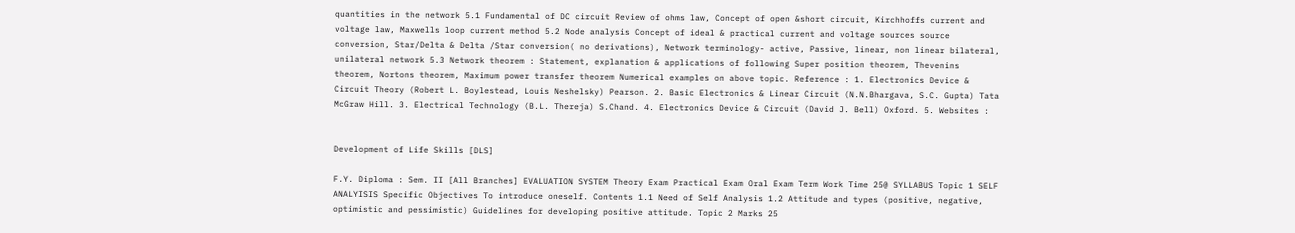quantities in the network 5.1 Fundamental of DC circuit Review of ohms law, Concept of open &short circuit, Kirchhoffs current and voltage law, Maxwells loop current method 5.2 Node analysis Concept of ideal & practical current and voltage sources source conversion, Star/Delta & Delta /Star conversion( no derivations), Network terminology- active, Passive, linear, non linear bilateral, unilateral network 5.3 Network theorem : Statement, explanation & applications of following Super position theorem, Thevenins theorem, Nortons theorem, Maximum power transfer theorem Numerical examples on above topic. Reference : 1. Electronics Device & Circuit Theory (Robert L. Boylestead, Louis Neshelsky) Pearson. 2. Basic Electronics & Linear Circuit (N.N.Bhargava, S.C. Gupta) Tata McGraw Hill. 3. Electrical Technology (B.L. Thereja) S.Chand. 4. Electronics Device & Circuit (David J. Bell) Oxford. 5. Websites :


Development of Life Skills [DLS]

F.Y. Diploma : Sem. II [All Branches] EVALUATION SYSTEM Theory Exam Practical Exam Oral Exam Term Work Time 25@ SYLLABUS Topic 1 SELF ANALYISIS Specific Objectives To introduce oneself. Contents 1.1 Need of Self Analysis 1.2 Attitude and types (positive, negative, optimistic and pessimistic) Guidelines for developing positive attitude. Topic 2 Marks 25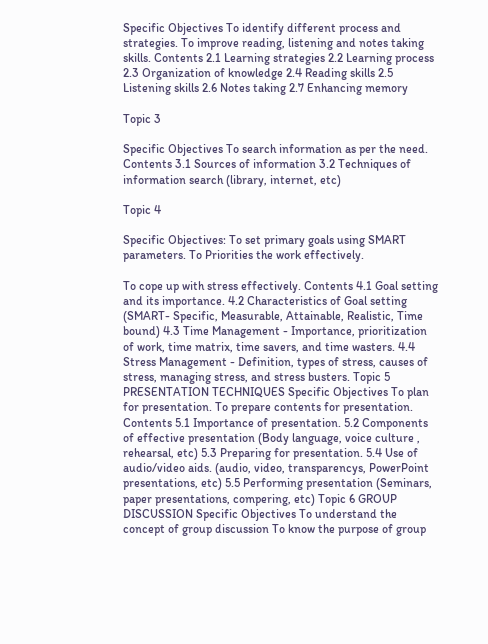Specific Objectives To identify different process and strategies. To improve reading, listening and notes taking skills. Contents 2.1 Learning strategies 2.2 Learning process 2.3 Organization of knowledge 2.4 Reading skills 2.5 Listening skills 2.6 Notes taking 2.7 Enhancing memory

Topic 3

Specific Objectives To search information as per the need. Contents 3.1 Sources of information 3.2 Techniques of information search (library, internet, etc)

Topic 4

Specific Objectives: To set primary goals using SMART parameters. To Priorities the work effectively.

To cope up with stress effectively. Contents 4.1 Goal setting and its importance. 4.2 Characteristics of Goal setting (SMART- Specific, Measurable, Attainable, Realistic, Time bound) 4.3 Time Management - Importance, prioritization of work, time matrix, time savers, and time wasters. 4.4 Stress Management - Definition, types of stress, causes of stress, managing stress, and stress busters. Topic 5 PRESENTATION TECHNIQUES Specific Objectives To plan for presentation. To prepare contents for presentation. Contents 5.1 Importance of presentation. 5.2 Components of effective presentation (Body language, voice culture , rehearsal, etc) 5.3 Preparing for presentation. 5.4 Use of audio/video aids. (audio, video, transparencys, PowerPoint presentations, etc) 5.5 Performing presentation (Seminars, paper presentations, compering, etc) Topic 6 GROUP DISCUSSION Specific Objectives To understand the concept of group discussion To know the purpose of group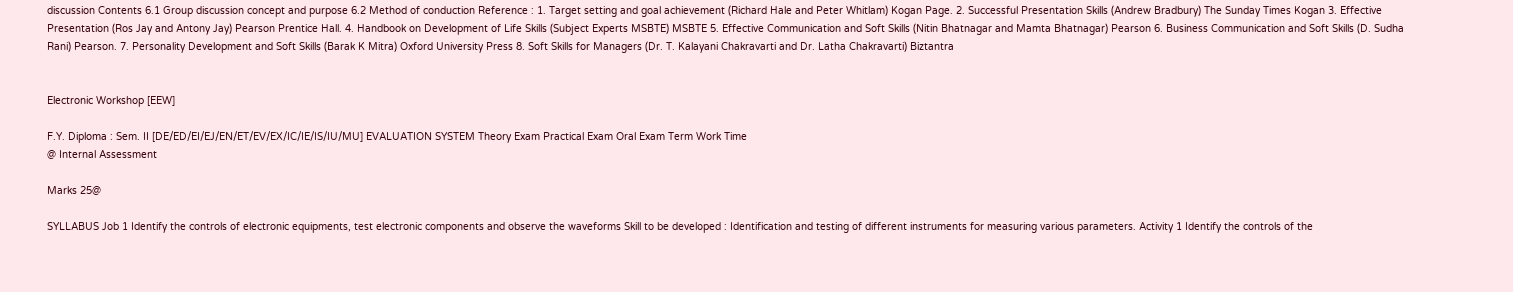discussion Contents 6.1 Group discussion concept and purpose 6.2 Method of conduction Reference : 1. Target setting and goal achievement (Richard Hale and Peter Whitlam) Kogan Page. 2. Successful Presentation Skills (Andrew Bradbury) The Sunday Times Kogan 3. Effective Presentation (Ros Jay and Antony Jay) Pearson Prentice Hall. 4. Handbook on Development of Life Skills (Subject Experts MSBTE) MSBTE 5. Effective Communication and Soft Skills (Nitin Bhatnagar and Mamta Bhatnagar) Pearson 6. Business Communication and Soft Skills (D. Sudha Rani) Pearson. 7. Personality Development and Soft Skills (Barak K Mitra) Oxford University Press 8. Soft Skills for Managers (Dr. T. Kalayani Chakravarti and Dr. Latha Chakravarti) Biztantra


Electronic Workshop [EEW]

F.Y. Diploma : Sem. II [DE/ED/EI/EJ/EN/ET/EV/EX/IC/IE/IS/IU/MU] EVALUATION SYSTEM Theory Exam Practical Exam Oral Exam Term Work Time
@ Internal Assessment

Marks 25@

SYLLABUS Job 1 Identify the controls of electronic equipments, test electronic components and observe the waveforms Skill to be developed : Identification and testing of different instruments for measuring various parameters. Activity 1 Identify the controls of the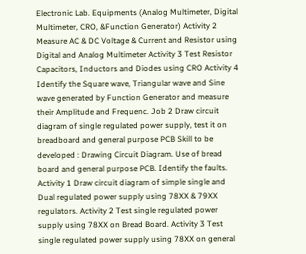Electronic Lab. Equipments (Analog Multimeter, Digital Multimeter, CRO, &Function Generator) Activity 2 Measure AC & DC Voltage & Current and Resistor using Digital and Analog Multimeter Activity 3 Test Resistor Capacitors, Inductors and Diodes using CRO Activity 4 Identify the Square wave, Triangular wave and Sine wave generated by Function Generator and measure their Amplitude and Frequenc. Job 2 Draw circuit diagram of single regulated power supply, test it on breadboard and general purpose PCB Skill to be developed : Drawing Circuit Diagram. Use of bread board and general purpose PCB. Identify the faults. Activity 1 Draw circuit diagram of simple single and Dual regulated power supply using 78XX & 79XX regulators. Activity 2 Test single regulated power supply using 78XX on Bread Board. Activity 3 Test single regulated power supply using 78XX on general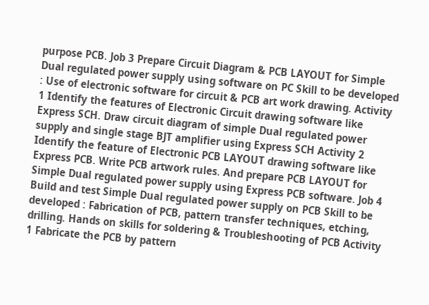purpose PCB. Job 3 Prepare Circuit Diagram & PCB LAYOUT for Simple Dual regulated power supply using software on PC Skill to be developed : Use of electronic software for circuit & PCB art work drawing. Activity 1 Identify the features of Electronic Circuit drawing software like Express SCH. Draw circuit diagram of simple Dual regulated power supply and single stage BJT amplifier using Express SCH Activity 2 Identify the feature of Electronic PCB LAYOUT drawing software like Express PCB. Write PCB artwork rules. And prepare PCB LAYOUT for Simple Dual regulated power supply using Express PCB software. Job 4 Build and test Simple Dual regulated power supply on PCB Skill to be developed : Fabrication of PCB, pattern transfer techniques, etching, drilling. Hands on skills for soldering & Troubleshooting of PCB Activity 1 Fabricate the PCB by pattern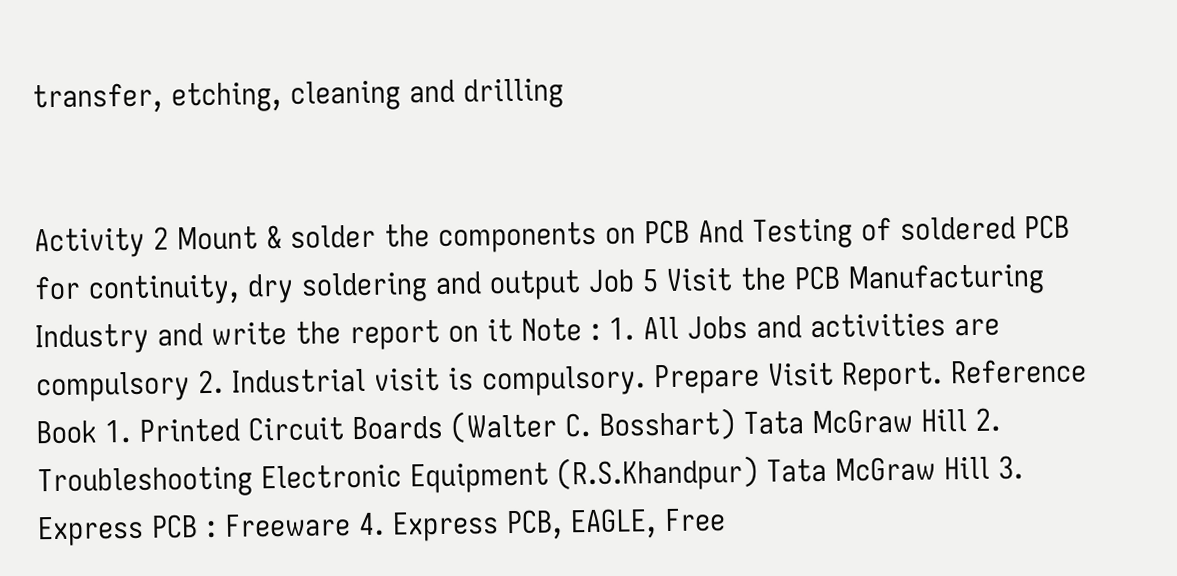transfer, etching, cleaning and drilling


Activity 2 Mount & solder the components on PCB And Testing of soldered PCB for continuity, dry soldering and output Job 5 Visit the PCB Manufacturing Industry and write the report on it Note : 1. All Jobs and activities are compulsory 2. Industrial visit is compulsory. Prepare Visit Report. Reference Book 1. Printed Circuit Boards (Walter C. Bosshart) Tata McGraw Hill 2. Troubleshooting Electronic Equipment (R.S.Khandpur) Tata McGraw Hill 3. Express PCB : Freeware 4. Express PCB, EAGLE, Free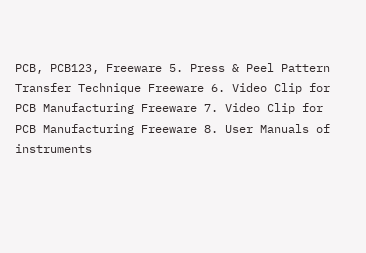PCB, PCB123, Freeware 5. Press & Peel Pattern Transfer Technique Freeware 6. Video Clip for PCB Manufacturing Freeware 7. Video Clip for PCB Manufacturing Freeware 8. User Manuals of instruments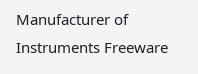Manufacturer of Instruments Freeware